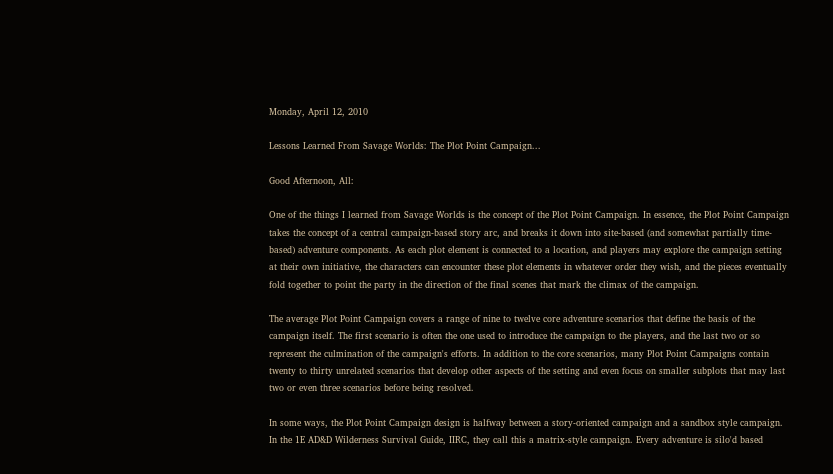Monday, April 12, 2010

Lessons Learned From Savage Worlds: The Plot Point Campaign...

Good Afternoon, All:

One of the things I learned from Savage Worlds is the concept of the Plot Point Campaign. In essence, the Plot Point Campaign takes the concept of a central campaign-based story arc, and breaks it down into site-based (and somewhat partially time-based) adventure components. As each plot element is connected to a location, and players may explore the campaign setting at their own initiative, the characters can encounter these plot elements in whatever order they wish, and the pieces eventually fold together to point the party in the direction of the final scenes that mark the climax of the campaign.

The average Plot Point Campaign covers a range of nine to twelve core adventure scenarios that define the basis of the campaign itself. The first scenario is often the one used to introduce the campaign to the players, and the last two or so represent the culmination of the campaign's efforts. In addition to the core scenarios, many Plot Point Campaigns contain twenty to thirty unrelated scenarios that develop other aspects of the setting and even focus on smaller subplots that may last two or even three scenarios before being resolved.

In some ways, the Plot Point Campaign design is halfway between a story-oriented campaign and a sandbox style campaign. In the 1E AD&D Wilderness Survival Guide, IIRC, they call this a matrix-style campaign. Every adventure is silo'd based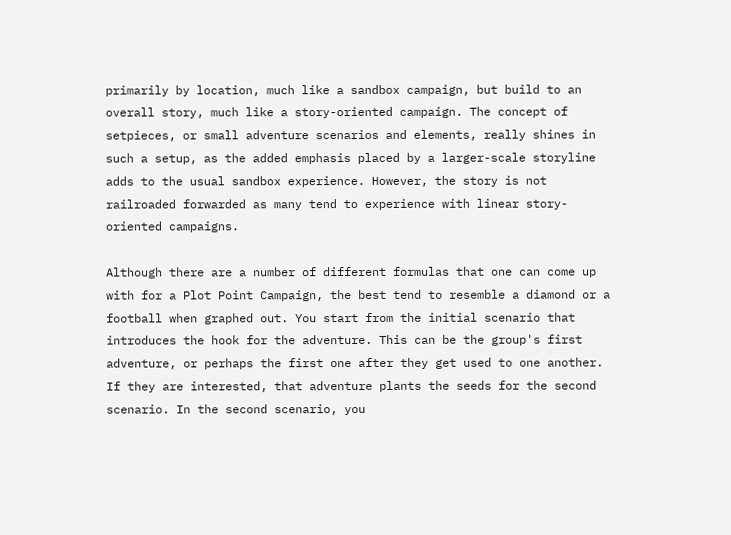primarily by location, much like a sandbox campaign, but build to an overall story, much like a story-oriented campaign. The concept of setpieces, or small adventure scenarios and elements, really shines in such a setup, as the added emphasis placed by a larger-scale storyline adds to the usual sandbox experience. However, the story is not railroaded forwarded as many tend to experience with linear story-oriented campaigns.

Although there are a number of different formulas that one can come up with for a Plot Point Campaign, the best tend to resemble a diamond or a football when graphed out. You start from the initial scenario that introduces the hook for the adventure. This can be the group's first adventure, or perhaps the first one after they get used to one another. If they are interested, that adventure plants the seeds for the second scenario. In the second scenario, you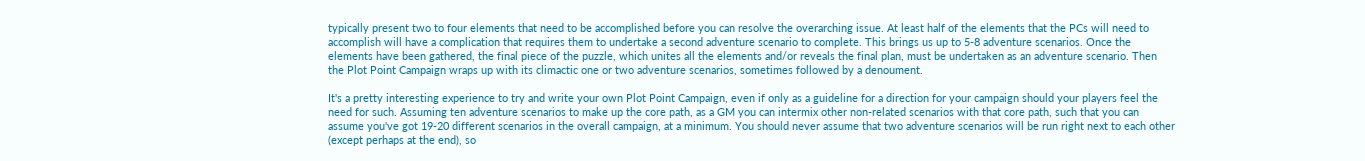typically present two to four elements that need to be accomplished before you can resolve the overarching issue. At least half of the elements that the PCs will need to accomplish will have a complication that requires them to undertake a second adventure scenario to complete. This brings us up to 5-8 adventure scenarios. Once the elements have been gathered, the final piece of the puzzle, which unites all the elements and/or reveals the final plan, must be undertaken as an adventure scenario. Then the Plot Point Campaign wraps up with its climactic one or two adventure scenarios, sometimes followed by a denoument.

It's a pretty interesting experience to try and write your own Plot Point Campaign, even if only as a guideline for a direction for your campaign should your players feel the need for such. Assuming ten adventure scenarios to make up the core path, as a GM you can intermix other non-related scenarios with that core path, such that you can assume you've got 19-20 different scenarios in the overall campaign, at a minimum. You should never assume that two adventure scenarios will be run right next to each other (except perhaps at the end), so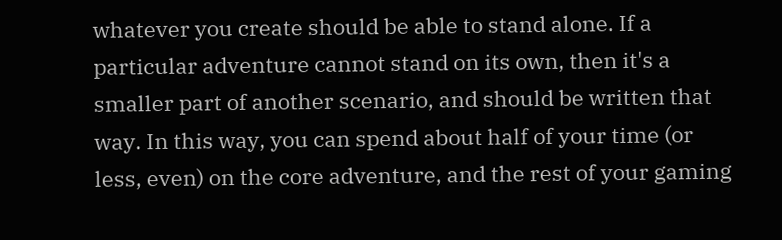whatever you create should be able to stand alone. If a particular adventure cannot stand on its own, then it's a smaller part of another scenario, and should be written that way. In this way, you can spend about half of your time (or less, even) on the core adventure, and the rest of your gaming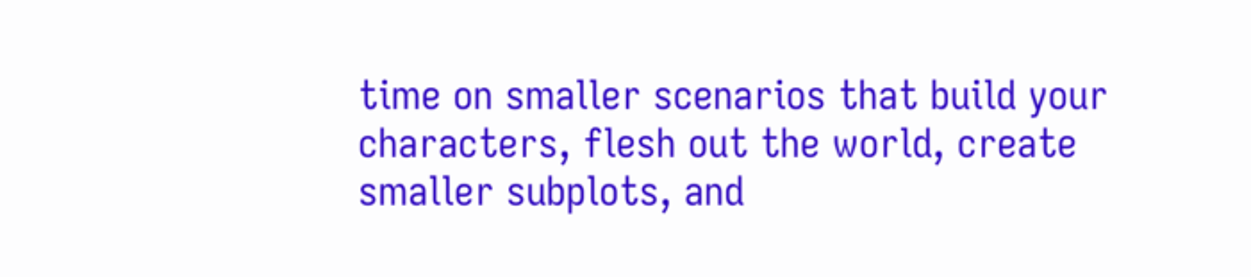time on smaller scenarios that build your characters, flesh out the world, create smaller subplots, and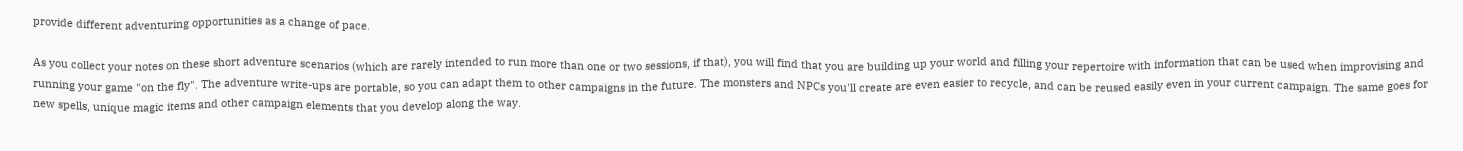provide different adventuring opportunities as a change of pace.

As you collect your notes on these short adventure scenarios (which are rarely intended to run more than one or two sessions, if that), you will find that you are building up your world and filling your repertoire with information that can be used when improvising and running your game "on the fly". The adventure write-ups are portable, so you can adapt them to other campaigns in the future. The monsters and NPCs you'll create are even easier to recycle, and can be reused easily even in your current campaign. The same goes for new spells, unique magic items and other campaign elements that you develop along the way.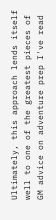Ultimately, this approach lends itself well to one of the greatest pieces of GM advice on adventure prep I've read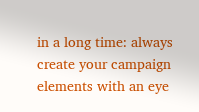in a long time: always create your campaign elements with an eye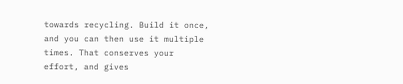towards recycling. Build it once, and you can then use it multiple times. That conserves your effort, and gives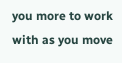you more to work with as you move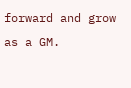forward and grow as a GM.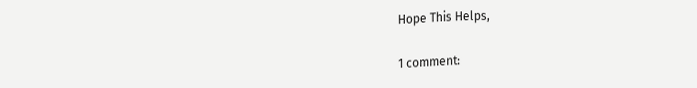Hope This Helps,

1 comment: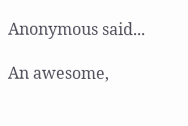Anonymous said...

An awesome,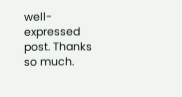well-expressed post. Thanks so much.